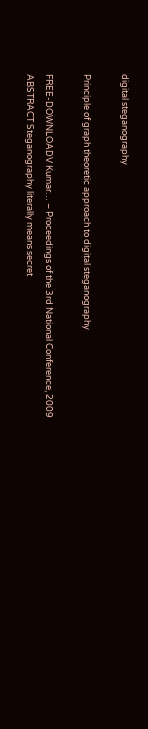digital steganography

Principle of graph theoretic approach to digital steganography

FREE-DOWNLOADV Kumar… – Proceedings of the 3rd National Conference, 2009
ABSTRACT Steganography literally means secret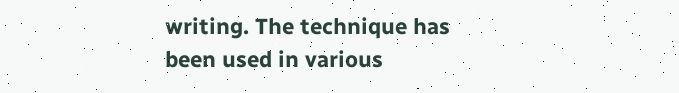writing. The technique has been used in various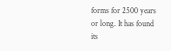forms for 2500 years or long. It has found its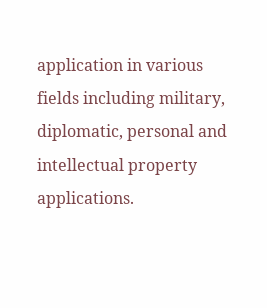application in various fields including military,
diplomatic, personal and intellectual property applications.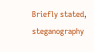Briefly stated, steganography